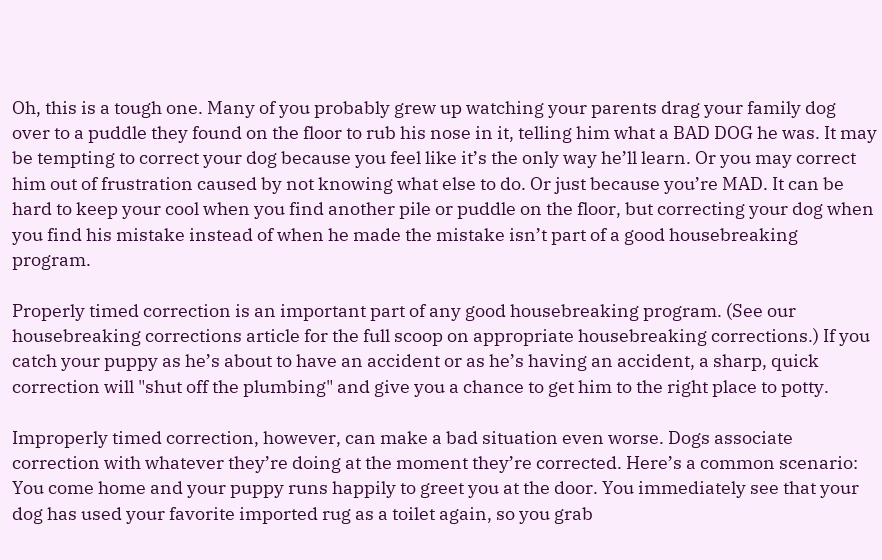Oh, this is a tough one. Many of you probably grew up watching your parents drag your family dog over to a puddle they found on the floor to rub his nose in it, telling him what a BAD DOG he was. It may be tempting to correct your dog because you feel like it’s the only way he’ll learn. Or you may correct him out of frustration caused by not knowing what else to do. Or just because you’re MAD. It can be hard to keep your cool when you find another pile or puddle on the floor, but correcting your dog when you find his mistake instead of when he made the mistake isn’t part of a good housebreaking program.

Properly timed correction is an important part of any good housebreaking program. (See our housebreaking corrections article for the full scoop on appropriate housebreaking corrections.) If you catch your puppy as he’s about to have an accident or as he’s having an accident, a sharp, quick correction will "shut off the plumbing" and give you a chance to get him to the right place to potty.

Improperly timed correction, however, can make a bad situation even worse. Dogs associate correction with whatever they’re doing at the moment they’re corrected. Here’s a common scenario: You come home and your puppy runs happily to greet you at the door. You immediately see that your dog has used your favorite imported rug as a toilet again, so you grab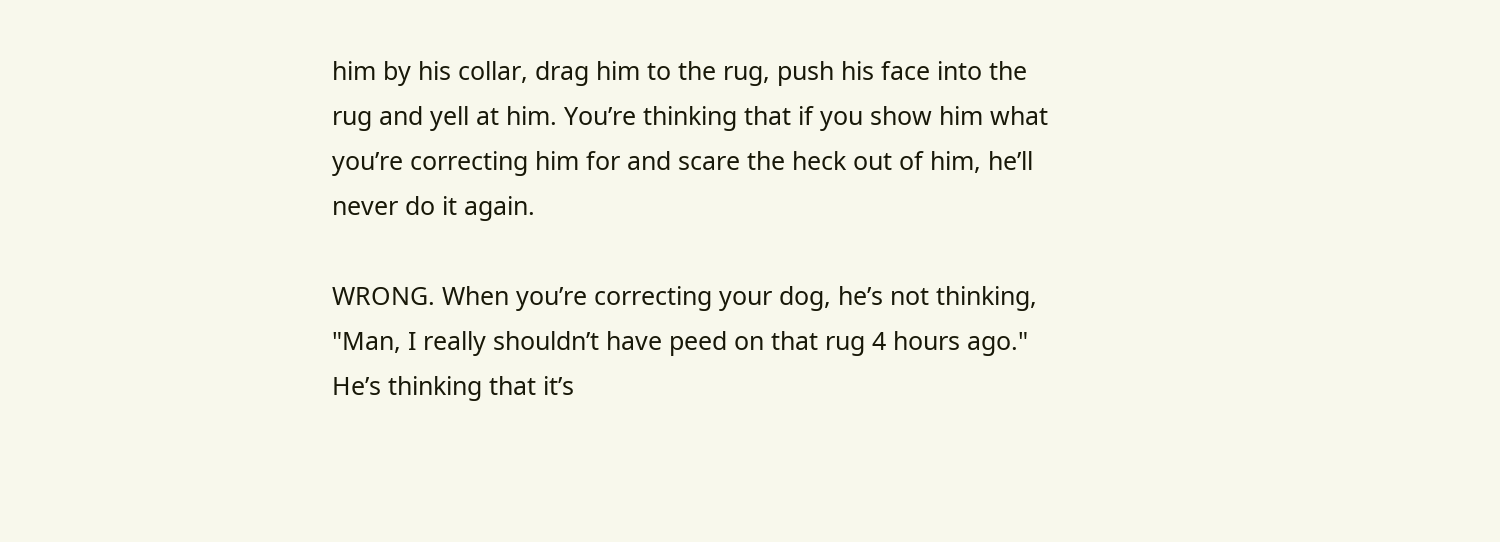him by his collar, drag him to the rug, push his face into the rug and yell at him. You’re thinking that if you show him what you’re correcting him for and scare the heck out of him, he’ll never do it again.

WRONG. When you’re correcting your dog, he’s not thinking, "Man, I really shouldn’t have peed on that rug 4 hours ago." He’s thinking that it’s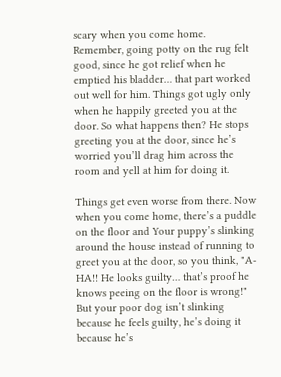scary when you come home. Remember, going potty on the rug felt good, since he got relief when he emptied his bladder… that part worked out well for him. Things got ugly only when he happily greeted you at the door. So what happens then? He stops greeting you at the door, since he’s worried you’ll drag him across the room and yell at him for doing it.

Things get even worse from there. Now when you come home, there’s a puddle on the floor and Your puppy’s slinking around the house instead of running to greet you at the door, so you think, "A-HA!! He looks guilty… that’s proof he knows peeing on the floor is wrong!" But your poor dog isn’t slinking because he feels guilty, he’s doing it because he’s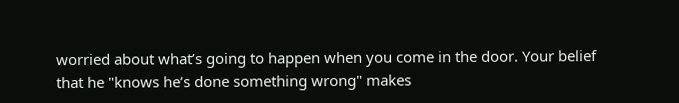worried about what’s going to happen when you come in the door. Your belief that he "knows he’s done something wrong" makes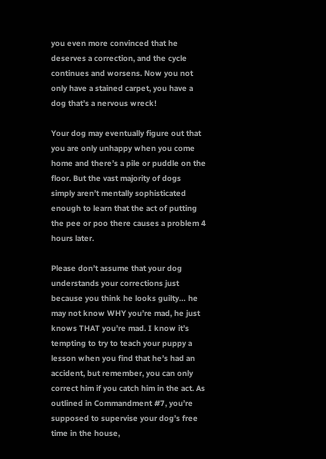you even more convinced that he deserves a correction, and the cycle continues and worsens. Now you not only have a stained carpet, you have a dog that’s a nervous wreck!

Your dog may eventually figure out that you are only unhappy when you come home and there’s a pile or puddle on the floor. But the vast majority of dogs simply aren’t mentally sophisticated enough to learn that the act of putting the pee or poo there causes a problem 4 hours later.

Please don’t assume that your dog understands your corrections just because you think he looks guilty… he may not know WHY you’re mad, he just knows THAT you’re mad. I know it’s tempting to try to teach your puppy a lesson when you find that he’s had an accident, but remember, you can only correct him if you catch him in the act. As outlined in Commandment #7, you’re supposed to supervise your dog’s free time in the house,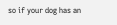so if your dog has an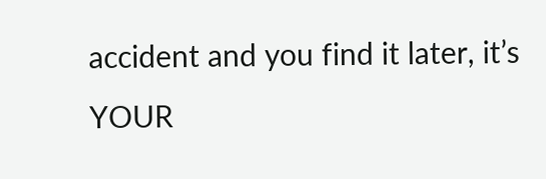accident and you find it later, it’s YOUR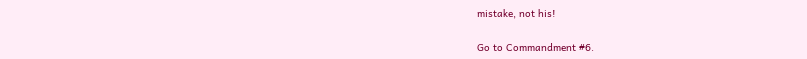mistake, not his!

Go to Commandment #6.